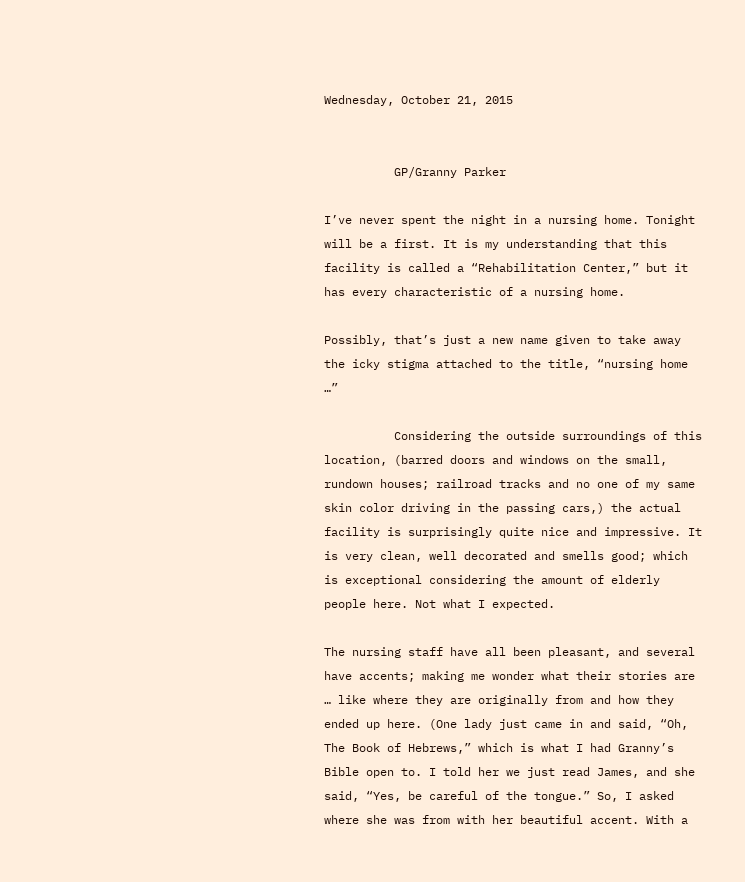Wednesday, October 21, 2015


          GP/Granny Parker

I’ve never spent the night in a nursing home. Tonight will be a first. It is my understanding that this facility is called a “Rehabilitation Center,” but it has every characteristic of a nursing home.

Possibly, that’s just a new name given to take away the icky stigma attached to the title, “nursing home …”

          Considering the outside surroundings of this location, (barred doors and windows on the small, rundown houses; railroad tracks and no one of my same skin color driving in the passing cars,) the actual facility is surprisingly quite nice and impressive. It is very clean, well decorated and smells good; which is exceptional considering the amount of elderly people here. Not what I expected.

The nursing staff have all been pleasant, and several have accents; making me wonder what their stories are … like where they are originally from and how they ended up here. (One lady just came in and said, “Oh, The Book of Hebrews,” which is what I had Granny’s Bible open to. I told her we just read James, and she said, “Yes, be careful of the tongue.” So, I asked where she was from with her beautiful accent. With a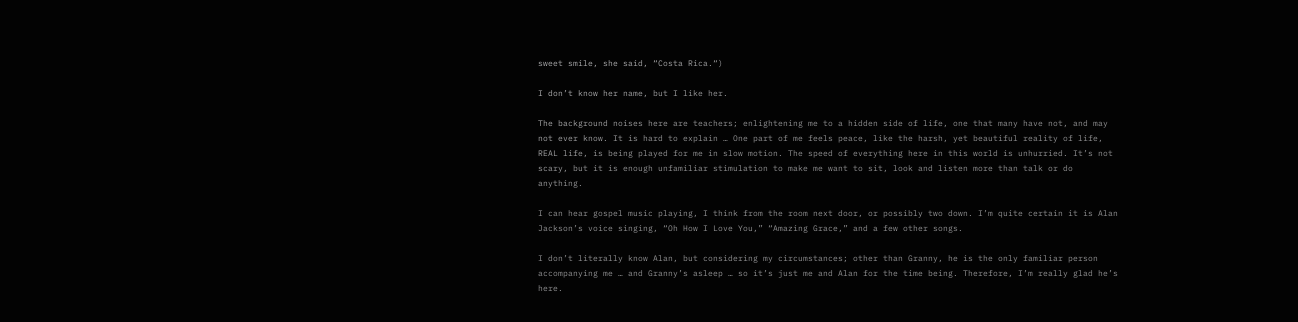sweet smile, she said, “Costa Rica.“)

I don’t know her name, but I like her.

The background noises here are teachers; enlightening me to a hidden side of life, one that many have not, and may not ever know. It is hard to explain … One part of me feels peace, like the harsh, yet beautiful reality of life, REAL life, is being played for me in slow motion. The speed of everything here in this world is unhurried. It’s not scary, but it is enough unfamiliar stimulation to make me want to sit, look and listen more than talk or do anything.

I can hear gospel music playing, I think from the room next door, or possibly two down. I’m quite certain it is Alan Jackson’s voice singing, “Oh How I Love You,” “Amazing Grace,” and a few other songs.

I don’t literally know Alan, but considering my circumstances; other than Granny, he is the only familiar person accompanying me … and Granny’s asleep … so it’s just me and Alan for the time being. Therefore, I’m really glad he’s here.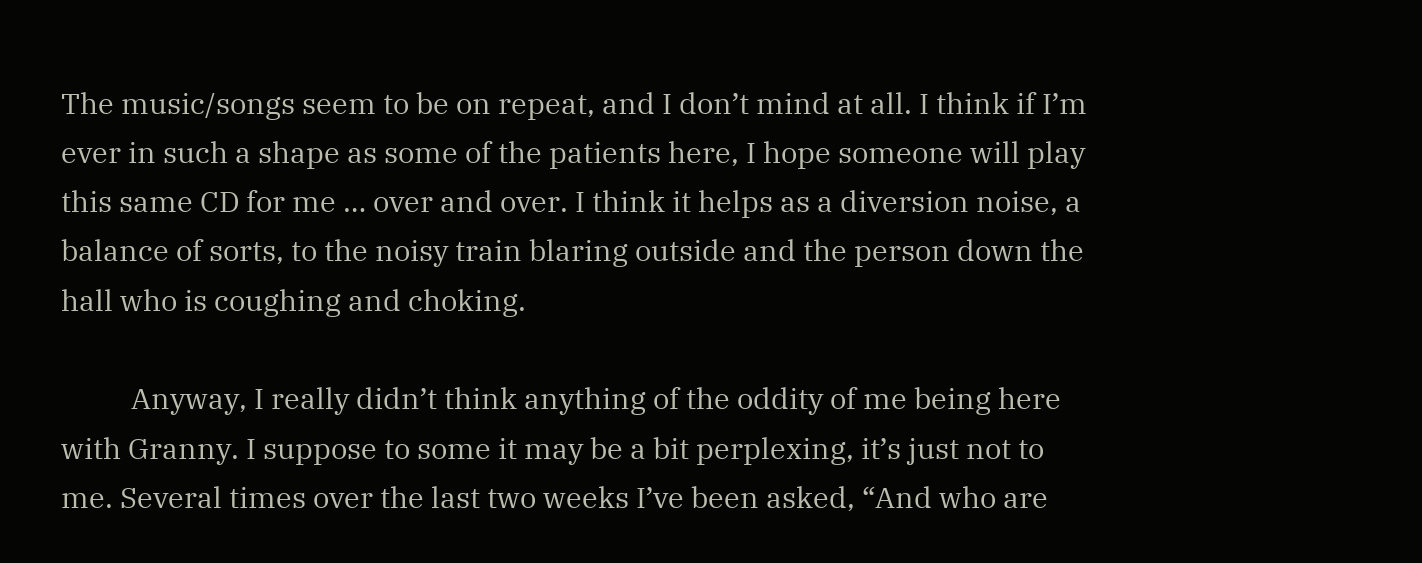The music/songs seem to be on repeat, and I don’t mind at all. I think if I’m ever in such a shape as some of the patients here, I hope someone will play this same CD for me … over and over. I think it helps as a diversion noise, a balance of sorts, to the noisy train blaring outside and the person down the hall who is coughing and choking.

          Anyway, I really didn’t think anything of the oddity of me being here with Granny. I suppose to some it may be a bit perplexing, it’s just not to me. Several times over the last two weeks I’ve been asked, “And who are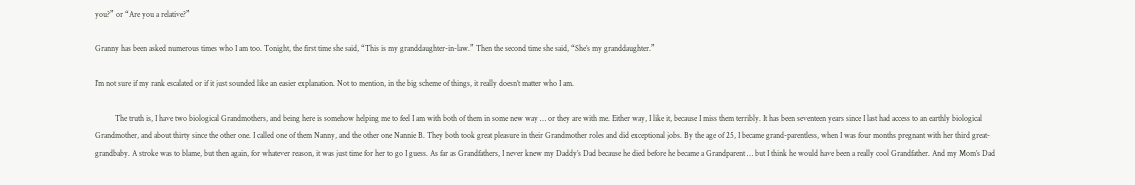you?” or “Are you a relative?”

Granny has been asked numerous times who I am too. Tonight, the first time she said, “This is my granddaughter-in-law.” Then the second time she said, “She’s my granddaughter.”

I’m not sure if my rank escalated or if it just sounded like an easier explanation. Not to mention, in the big scheme of things, it really doesn’t matter who I am.

          The truth is, I have two biological Grandmothers, and being here is somehow helping me to feel I am with both of them in some new way … or they are with me. Either way, I like it, because I miss them terribly. It has been seventeen years since I last had access to an earthly biological Grandmother, and about thirty since the other one. I called one of them Nanny, and the other one Nannie B. They both took great pleasure in their Grandmother roles and did exceptional jobs. By the age of 25, I became grand-parentless, when I was four months pregnant with her third great-grandbaby. A stroke was to blame, but then again, for whatever reason, it was just time for her to go I guess. As far as Grandfathers, I never knew my Daddy’s Dad because he died before he became a Grandparent … but I think he would have been a really cool Grandfather. And my Mom’s Dad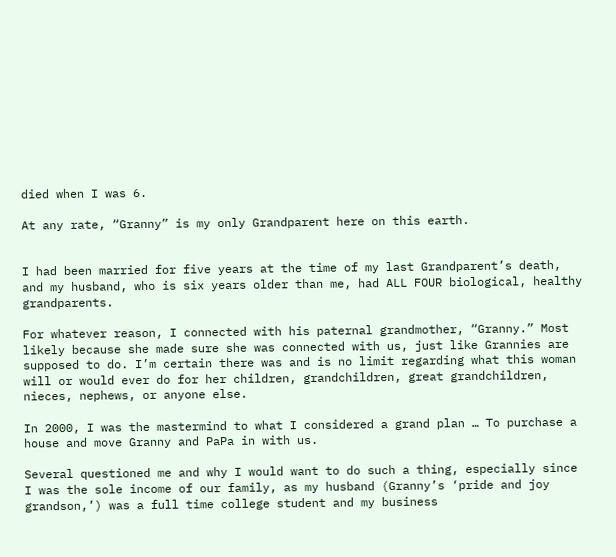died when I was 6.

At any rate, “Granny” is my only Grandparent here on this earth.


I had been married for five years at the time of my last Grandparent’s death, and my husband, who is six years older than me, had ALL FOUR biological, healthy grandparents.

For whatever reason, I connected with his paternal grandmother, “Granny.” Most likely because she made sure she was connected with us, just like Grannies are supposed to do. I’m certain there was and is no limit regarding what this woman will or would ever do for her children, grandchildren, great grandchildren, nieces, nephews, or anyone else.

In 2000, I was the mastermind to what I considered a grand plan … To purchase a house and move Granny and PaPa in with us.

Several questioned me and why I would want to do such a thing, especially since I was the sole income of our family, as my husband (Granny’s ‘pride and joy grandson,’) was a full time college student and my business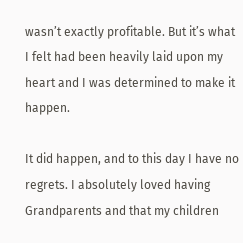wasn’t exactly profitable. But it’s what I felt had been heavily laid upon my heart and I was determined to make it happen.

It did happen, and to this day I have no regrets. I absolutely loved having Grandparents and that my children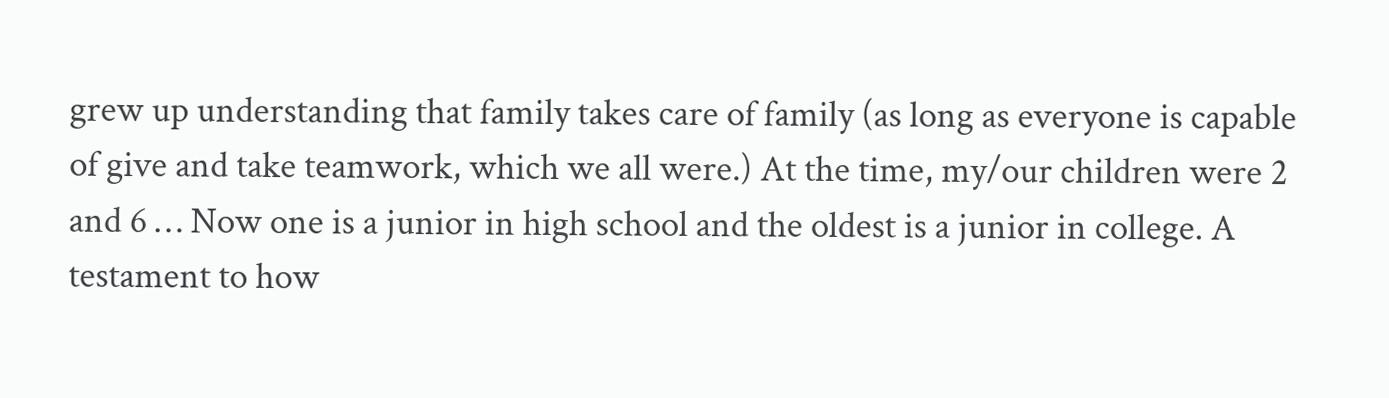grew up understanding that family takes care of family (as long as everyone is capable of give and take teamwork, which we all were.) At the time, my/our children were 2 and 6 … Now one is a junior in high school and the oldest is a junior in college. A testament to how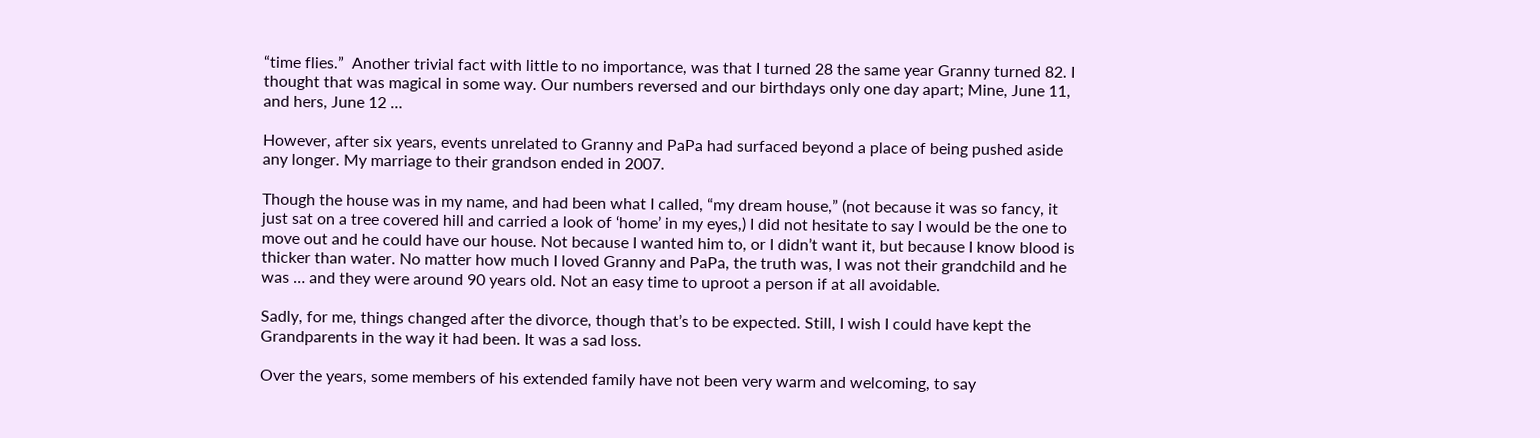“time flies.”  Another trivial fact with little to no importance, was that I turned 28 the same year Granny turned 82. I thought that was magical in some way. Our numbers reversed and our birthdays only one day apart; Mine, June 11, and hers, June 12 …

However, after six years, events unrelated to Granny and PaPa had surfaced beyond a place of being pushed aside any longer. My marriage to their grandson ended in 2007.

Though the house was in my name, and had been what I called, “my dream house,” (not because it was so fancy, it just sat on a tree covered hill and carried a look of ‘home’ in my eyes,) I did not hesitate to say I would be the one to move out and he could have our house. Not because I wanted him to, or I didn’t want it, but because I know blood is thicker than water. No matter how much I loved Granny and PaPa, the truth was, I was not their grandchild and he was … and they were around 90 years old. Not an easy time to uproot a person if at all avoidable.

Sadly, for me, things changed after the divorce, though that’s to be expected. Still, I wish I could have kept the Grandparents in the way it had been. It was a sad loss.

Over the years, some members of his extended family have not been very warm and welcoming, to say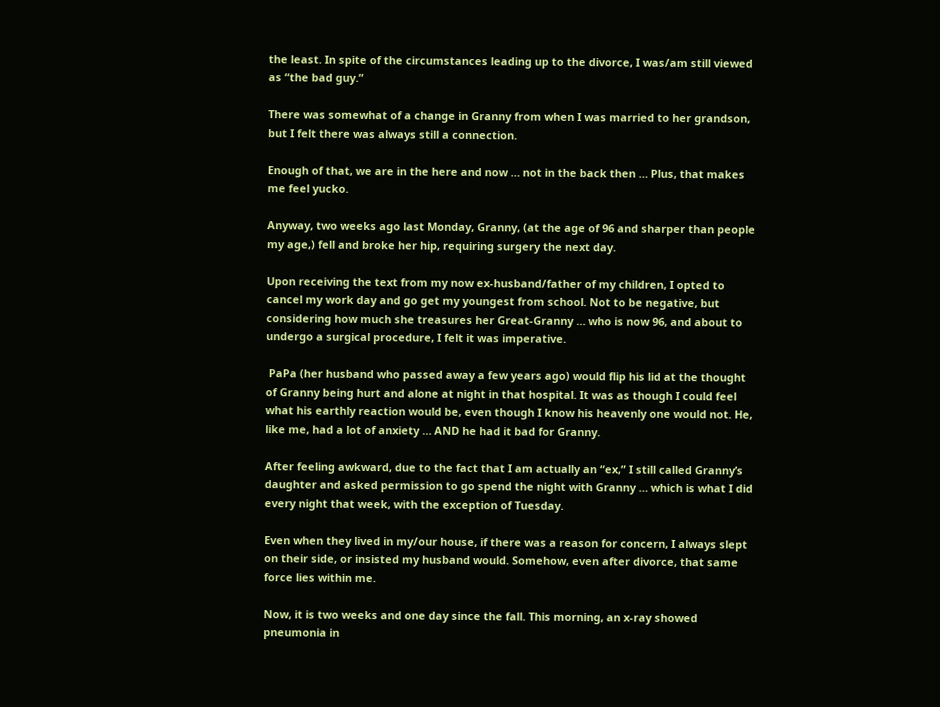the least. In spite of the circumstances leading up to the divorce, I was/am still viewed as “the bad guy.”

There was somewhat of a change in Granny from when I was married to her grandson, but I felt there was always still a connection.

Enough of that, we are in the here and now … not in the back then … Plus, that makes me feel yucko.

Anyway, two weeks ago last Monday, Granny, (at the age of 96 and sharper than people my age,) fell and broke her hip, requiring surgery the next day.

Upon receiving the text from my now ex-husband/father of my children, I opted to cancel my work day and go get my youngest from school. Not to be negative, but considering how much she treasures her Great-Granny … who is now 96, and about to undergo a surgical procedure, I felt it was imperative.

 PaPa (her husband who passed away a few years ago) would flip his lid at the thought of Granny being hurt and alone at night in that hospital. It was as though I could feel what his earthly reaction would be, even though I know his heavenly one would not. He, like me, had a lot of anxiety … AND he had it bad for Granny.

After feeling awkward, due to the fact that I am actually an “ex,” I still called Granny’s daughter and asked permission to go spend the night with Granny … which is what I did every night that week, with the exception of Tuesday.

Even when they lived in my/our house, if there was a reason for concern, I always slept on their side, or insisted my husband would. Somehow, even after divorce, that same force lies within me.

Now, it is two weeks and one day since the fall. This morning, an x-ray showed pneumonia in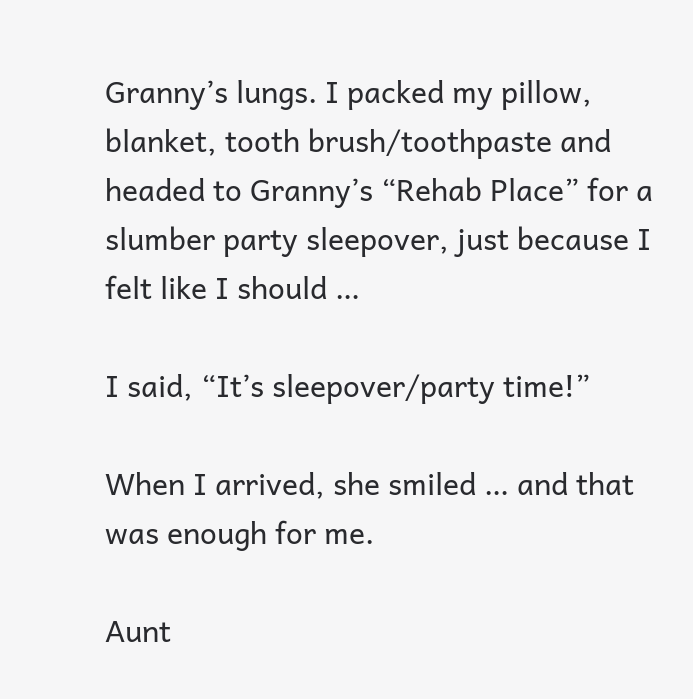Granny’s lungs. I packed my pillow, blanket, tooth brush/toothpaste and headed to Granny’s “Rehab Place” for a slumber party sleepover, just because I felt like I should …

I said, “It’s sleepover/party time!”

When I arrived, she smiled … and that was enough for me.

Aunt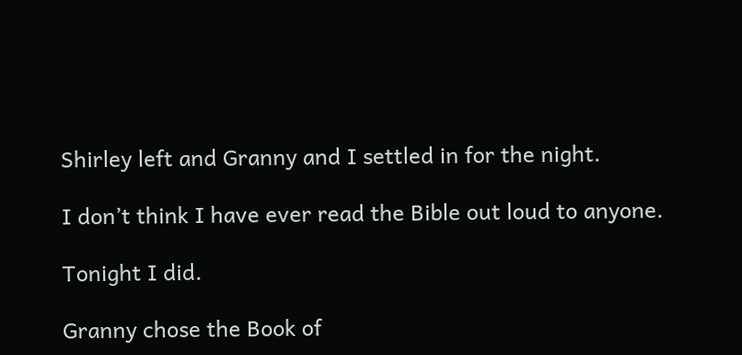Shirley left and Granny and I settled in for the night.

I don’t think I have ever read the Bible out loud to anyone.

Tonight I did.

Granny chose the Book of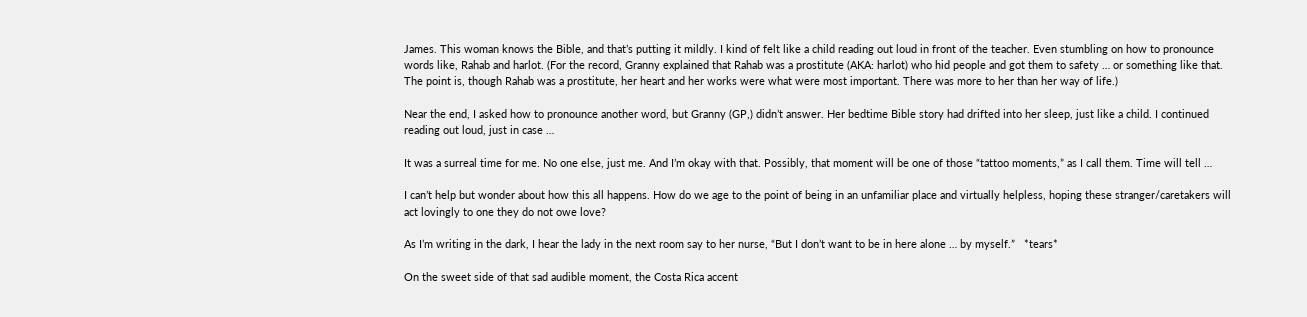James. This woman knows the Bible, and that’s putting it mildly. I kind of felt like a child reading out loud in front of the teacher. Even stumbling on how to pronounce words like, Rahab and harlot. (For the record, Granny explained that Rahab was a prostitute (AKA: harlot) who hid people and got them to safety … or something like that. The point is, though Rahab was a prostitute, her heart and her works were what were most important. There was more to her than her way of life.)

Near the end, I asked how to pronounce another word, but Granny (GP,) didn’t answer. Her bedtime Bible story had drifted into her sleep, just like a child. I continued reading out loud, just in case …

It was a surreal time for me. No one else, just me. And I’m okay with that. Possibly, that moment will be one of those “tattoo moments,” as I call them. Time will tell …

I can’t help but wonder about how this all happens. How do we age to the point of being in an unfamiliar place and virtually helpless, hoping these stranger/caretakers will act lovingly to one they do not owe love?

As I’m writing in the dark, I hear the lady in the next room say to her nurse, “But I don’t want to be in here alone … by myself.”   *tears*

On the sweet side of that sad audible moment, the Costa Rica accent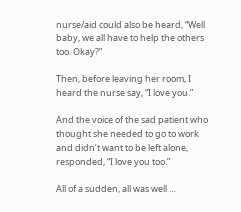nurse/aid could also be heard, “Well baby, we all have to help the others too. Okay?”

Then, before leaving her room, I heard the nurse say, “I love you.”

And the voice of the sad patient who thought she needed to go to work and didn’t want to be left alone, responded, “I love you too.”

All of a sudden, all was well …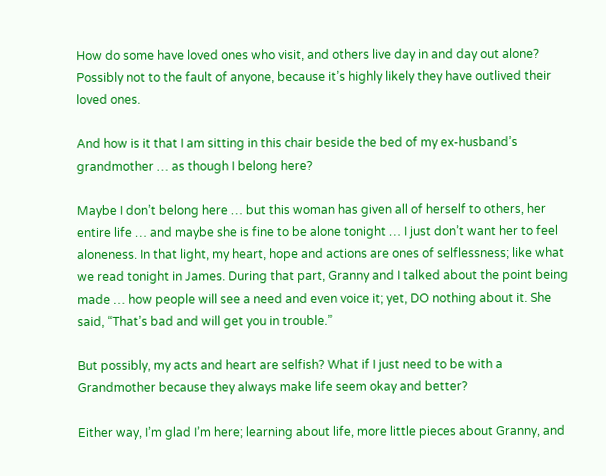How do some have loved ones who visit, and others live day in and day out alone? Possibly not to the fault of anyone, because it’s highly likely they have outlived their loved ones.

And how is it that I am sitting in this chair beside the bed of my ex-husband’s grandmother … as though I belong here?

Maybe I don’t belong here … but this woman has given all of herself to others, her entire life … and maybe she is fine to be alone tonight … I just don’t want her to feel aloneness. In that light, my heart, hope and actions are ones of selflessness; like what we read tonight in James. During that part, Granny and I talked about the point being made … how people will see a need and even voice it; yet, DO nothing about it. She said, “That’s bad and will get you in trouble.”

But possibly, my acts and heart are selfish? What if I just need to be with a Grandmother because they always make life seem okay and better?

Either way, I’m glad I’m here; learning about life, more little pieces about Granny, and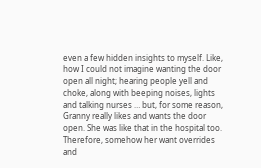even a few hidden insights to myself. Like, how I could not imagine wanting the door open all night; hearing people yell and choke, along with beeping noises, lights and talking nurses … but, for some reason, Granny really likes and wants the door open. She was like that in the hospital too. Therefore, somehow her want overrides and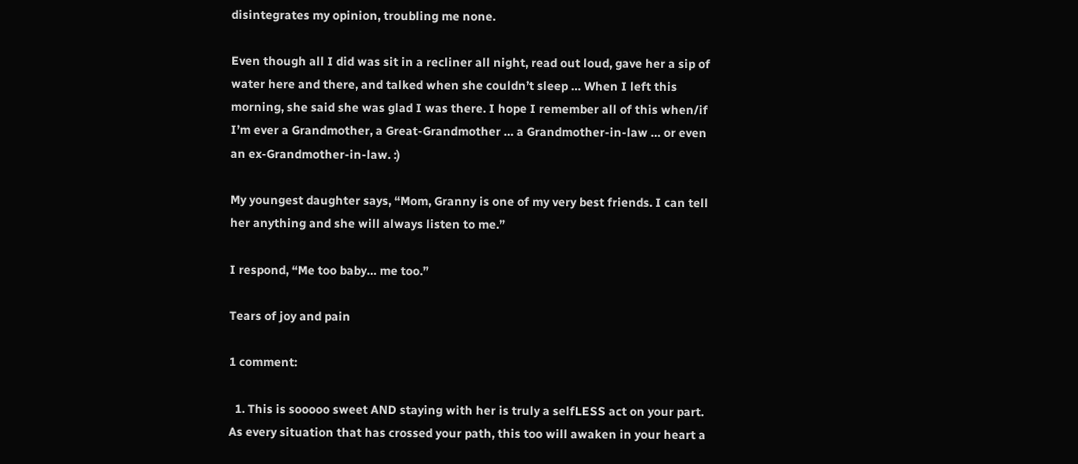disintegrates my opinion, troubling me none.

Even though all I did was sit in a recliner all night, read out loud, gave her a sip of water here and there, and talked when she couldn’t sleep … When I left this morning, she said she was glad I was there. I hope I remember all of this when/if I’m ever a Grandmother, a Great-Grandmother … a Grandmother-in-law … or even an ex-Grandmother-in-law. :)

My youngest daughter says, “Mom, Granny is one of my very best friends. I can tell her anything and she will always listen to me.”

I respond, “Me too baby… me too.”

Tears of joy and pain

1 comment:

  1. This is sooooo sweet AND staying with her is truly a selfLESS act on your part. As every situation that has crossed your path, this too will awaken in your heart a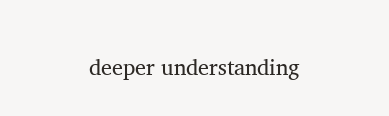deeper understanding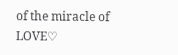of the miracle of LOVE♡